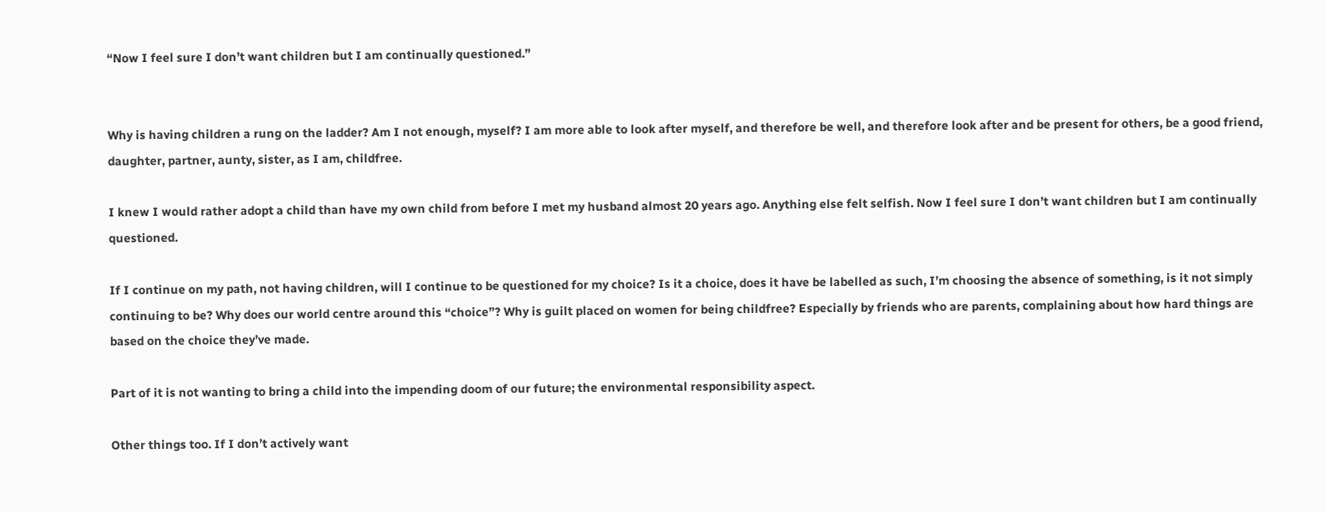“Now I feel sure I don’t want children but I am continually questioned.”


Why is having children a rung on the ladder? Am I not enough, myself? I am more able to look after myself, and therefore be well, and therefore look after and be present for others, be a good friend, daughter, partner, aunty, sister, as I am, childfree.

I knew I would rather adopt a child than have my own child from before I met my husband almost 20 years ago. Anything else felt selfish. Now I feel sure I don’t want children but I am continually questioned.

If I continue on my path, not having children, will I continue to be questioned for my choice? Is it a choice, does it have be labelled as such, I’m choosing the absence of something, is it not simply continuing to be? Why does our world centre around this “choice”? Why is guilt placed on women for being childfree? Especially by friends who are parents, complaining about how hard things are based on the choice they’ve made.

Part of it is not wanting to bring a child into the impending doom of our future; the environmental responsibility aspect.

Other things too. If I don’t actively want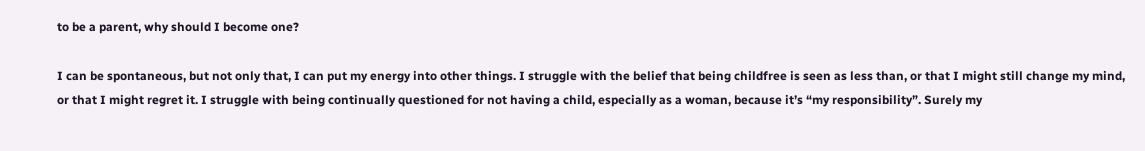to be a parent, why should I become one?

I can be spontaneous, but not only that, I can put my energy into other things. I struggle with the belief that being childfree is seen as less than, or that I might still change my mind, or that I might regret it. I struggle with being continually questioned for not having a child, especially as a woman, because it’s “my responsibility”. Surely my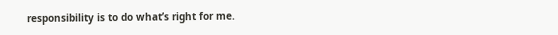responsibility is to do what’s right for me.